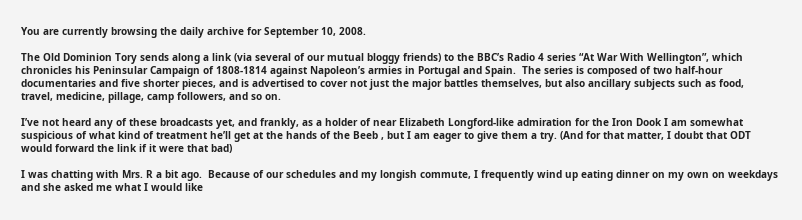You are currently browsing the daily archive for September 10, 2008.

The Old Dominion Tory sends along a link (via several of our mutual bloggy friends) to the BBC’s Radio 4 series “At War With Wellington”, which chronicles his Peninsular Campaign of 1808-1814 against Napoleon’s armies in Portugal and Spain.  The series is composed of two half-hour documentaries and five shorter pieces, and is advertised to cover not just the major battles themselves, but also ancillary subjects such as food, travel, medicine, pillage, camp followers, and so on.

I’ve not heard any of these broadcasts yet, and frankly, as a holder of near Elizabeth Longford-like admiration for the Iron Dook I am somewhat suspicious of what kind of treatment he’ll get at the hands of the Beeb , but I am eager to give them a try. (And for that matter, I doubt that ODT would forward the link if it were that bad)

I was chatting with Mrs. R a bit ago.  Because of our schedules and my longish commute, I frequently wind up eating dinner on my own on weekdays and she asked me what I would like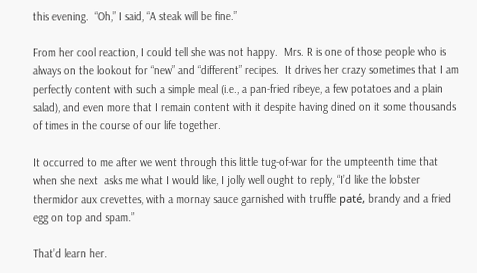this evening.  “Oh,” I said, “A steak will be fine.”

From her cool reaction, I could tell she was not happy.  Mrs. R is one of those people who is always on the lookout for “new” and “different” recipes.  It drives her crazy sometimes that I am perfectly content with such a simple meal (i.e., a pan-fried ribeye, a few potatoes and a plain salad), and even more that I remain content with it despite having dined on it some thousands of times in the course of our life together.

It occurred to me after we went through this little tug-of-war for the umpteenth time that when she next  asks me what I would like, I jolly well ought to reply, “I’d like the lobster thermidor aux crevettes, with a mornay sauce garnished with truffle paté, brandy and a fried egg on top and spam.”

That’d learn her.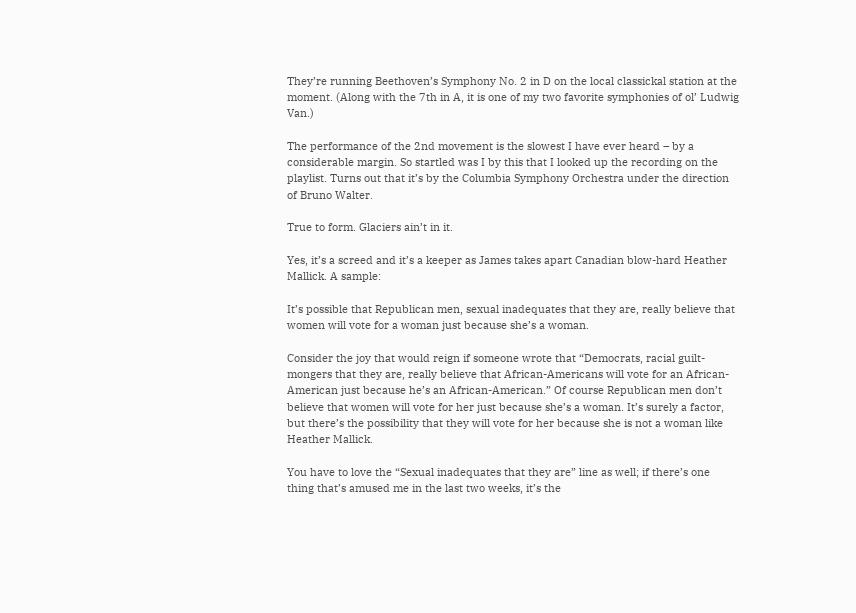They’re running Beethoven’s Symphony No. 2 in D on the local classickal station at the moment. (Along with the 7th in A, it is one of my two favorite symphonies of ol’ Ludwig Van.)

The performance of the 2nd movement is the slowest I have ever heard – by a considerable margin. So startled was I by this that I looked up the recording on the playlist. Turns out that it’s by the Columbia Symphony Orchestra under the direction of Bruno Walter.

True to form. Glaciers ain’t in it.

Yes, it’s a screed and it’s a keeper as James takes apart Canadian blow-hard Heather Mallick. A sample:

It’s possible that Republican men, sexual inadequates that they are, really believe that women will vote for a woman just because she’s a woman.

Consider the joy that would reign if someone wrote that “Democrats, racial guilt-mongers that they are, really believe that African-Americans will vote for an African-American just because he’s an African-American.” Of course Republican men don’t believe that women will vote for her just because she’s a woman. It’s surely a factor, but there’s the possibility that they will vote for her because she is not a woman like Heather Mallick.

You have to love the “Sexual inadequates that they are” line as well; if there’s one thing that’s amused me in the last two weeks, it’s the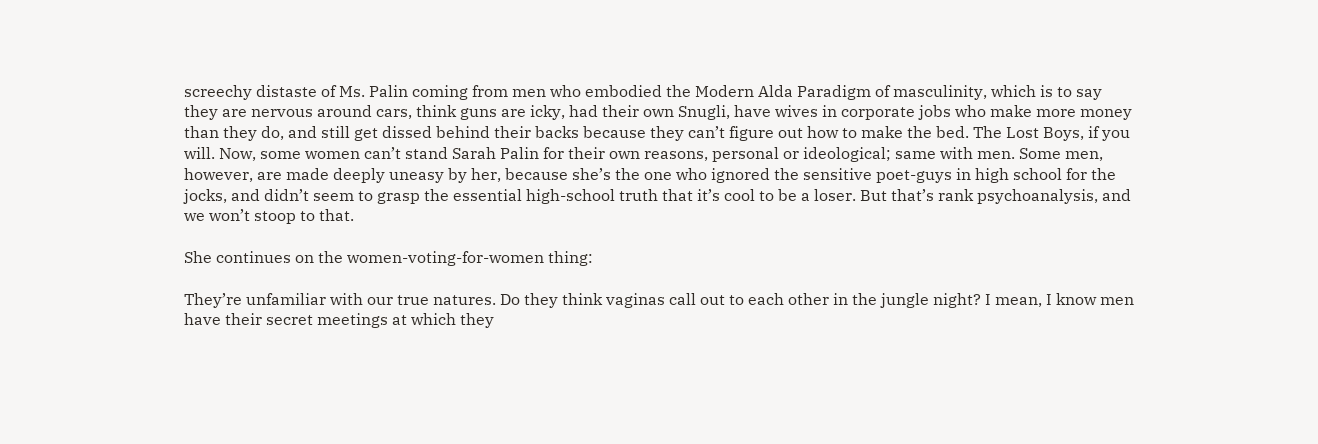screechy distaste of Ms. Palin coming from men who embodied the Modern Alda Paradigm of masculinity, which is to say they are nervous around cars, think guns are icky, had their own Snugli, have wives in corporate jobs who make more money than they do, and still get dissed behind their backs because they can’t figure out how to make the bed. The Lost Boys, if you will. Now, some women can’t stand Sarah Palin for their own reasons, personal or ideological; same with men. Some men, however, are made deeply uneasy by her, because she’s the one who ignored the sensitive poet-guys in high school for the jocks, and didn’t seem to grasp the essential high-school truth that it’s cool to be a loser. But that’s rank psychoanalysis, and we won’t stoop to that.

She continues on the women-voting-for-women thing:

They’re unfamiliar with our true natures. Do they think vaginas call out to each other in the jungle night? I mean, I know men have their secret meetings at which they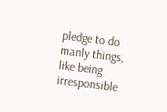pledge to do manly things, like being irresponsible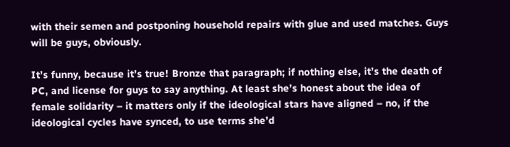with their semen and postponing household repairs with glue and used matches. Guys will be guys, obviously.

It’s funny, because it’s true! Bronze that paragraph; if nothing else, it’s the death of PC, and license for guys to say anything. At least she’s honest about the idea of female solidarity – it matters only if the ideological stars have aligned – no, if the ideological cycles have synced, to use terms she’d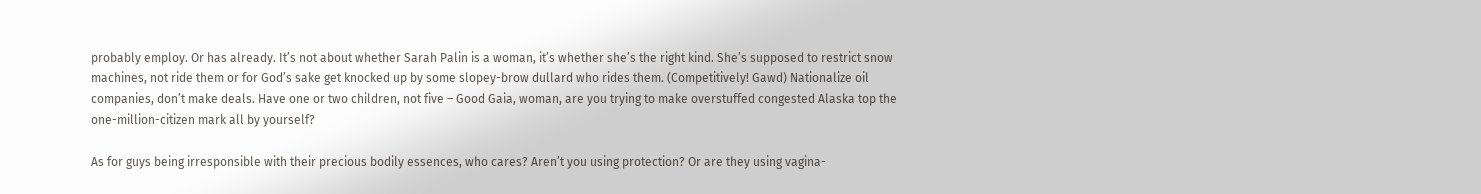probably employ. Or has already. It’s not about whether Sarah Palin is a woman, it’s whether she’s the right kind. She’s supposed to restrict snow machines, not ride them or for God’s sake get knocked up by some slopey-brow dullard who rides them. (Competitively! Gawd) Nationalize oil companies, don’t make deals. Have one or two children, not five – Good Gaia, woman, are you trying to make overstuffed congested Alaska top the one-million-citizen mark all by yourself?

As for guys being irresponsible with their precious bodily essences, who cares? Aren’t you using protection? Or are they using vagina-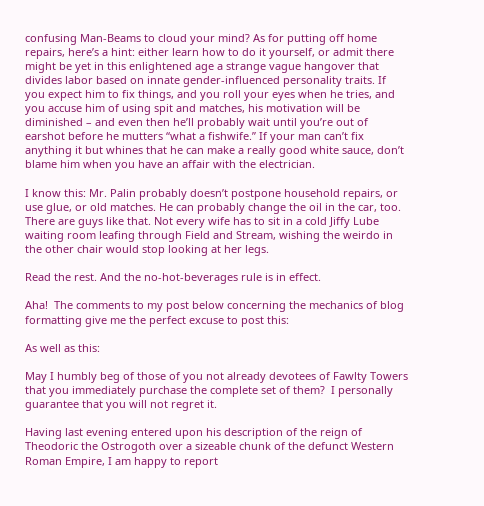confusing Man-Beams to cloud your mind? As for putting off home repairs, here’s a hint: either learn how to do it yourself, or admit there might be yet in this enlightened age a strange vague hangover that divides labor based on innate gender-influenced personality traits. If you expect him to fix things, and you roll your eyes when he tries, and you accuse him of using spit and matches, his motivation will be diminished – and even then he’ll probably wait until you’re out of earshot before he mutters “what a fishwife.” If your man can’t fix anything it but whines that he can make a really good white sauce, don’t blame him when you have an affair with the electrician.

I know this: Mr. Palin probably doesn’t postpone household repairs, or use glue, or old matches. He can probably change the oil in the car, too. There are guys like that. Not every wife has to sit in a cold Jiffy Lube waiting room leafing through Field and Stream, wishing the weirdo in the other chair would stop looking at her legs.

Read the rest. And the no-hot-beverages rule is in effect.

Aha!  The comments to my post below concerning the mechanics of blog formatting give me the perfect excuse to post this:

As well as this:

May I humbly beg of those of you not already devotees of Fawlty Towers that you immediately purchase the complete set of them?  I personally guarantee that you will not regret it.

Having last evening entered upon his description of the reign of Theodoric the Ostrogoth over a sizeable chunk of the defunct Western Roman Empire, I am happy to report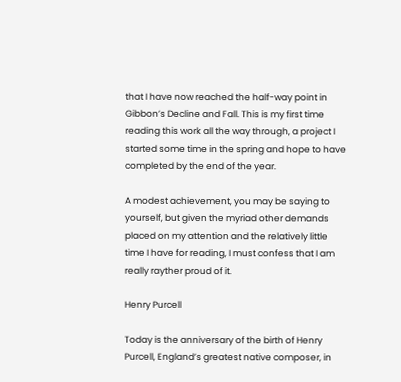that I have now reached the half-way point in Gibbon’s Decline and Fall. This is my first time reading this work all the way through, a project I started some time in the spring and hope to have completed by the end of the year.

A modest achievement, you may be saying to yourself, but given the myriad other demands placed on my attention and the relatively little time I have for reading, I must confess that I am really rayther proud of it.

Henry Purcell

Today is the anniversary of the birth of Henry Purcell, England’s greatest native composer, in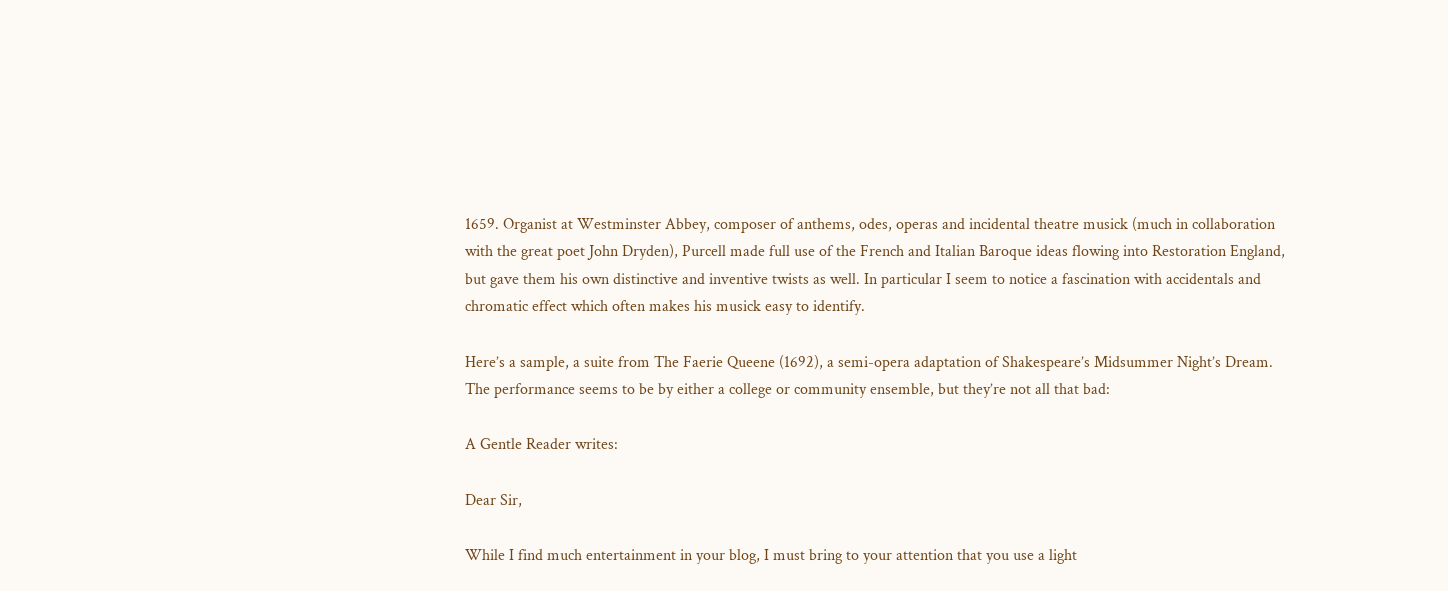1659. Organist at Westminster Abbey, composer of anthems, odes, operas and incidental theatre musick (much in collaboration with the great poet John Dryden), Purcell made full use of the French and Italian Baroque ideas flowing into Restoration England, but gave them his own distinctive and inventive twists as well. In particular I seem to notice a fascination with accidentals and chromatic effect which often makes his musick easy to identify.

Here’s a sample, a suite from The Faerie Queene (1692), a semi-opera adaptation of Shakespeare’s Midsummer Night’s Dream. The performance seems to be by either a college or community ensemble, but they’re not all that bad:

A Gentle Reader writes:

Dear Sir,

While I find much entertainment in your blog, I must bring to your attention that you use a light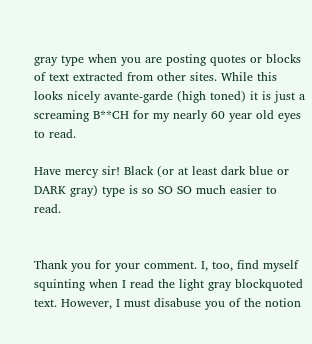gray type when you are posting quotes or blocks of text extracted from other sites. While this looks nicely avante-garde (high toned) it is just a screaming B**CH for my nearly 60 year old eyes to read.

Have mercy sir! Black (or at least dark blue or DARK gray) type is so SO SO much easier to read.


Thank you for your comment. I, too, find myself squinting when I read the light gray blockquoted text. However, I must disabuse you of the notion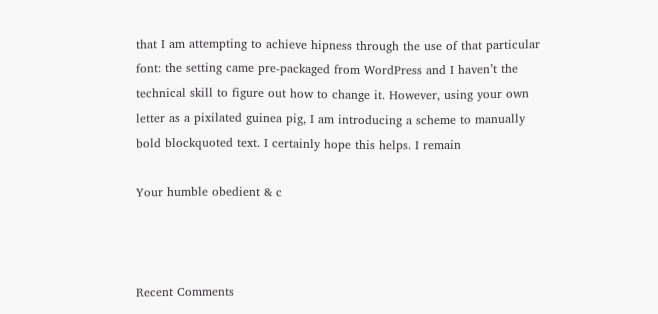that I am attempting to achieve hipness through the use of that particular font: the setting came pre-packaged from WordPress and I haven’t the technical skill to figure out how to change it. However, using your own letter as a pixilated guinea pig, I am introducing a scheme to manually bold blockquoted text. I certainly hope this helps. I remain

Your humble obedient & c



Recent Comments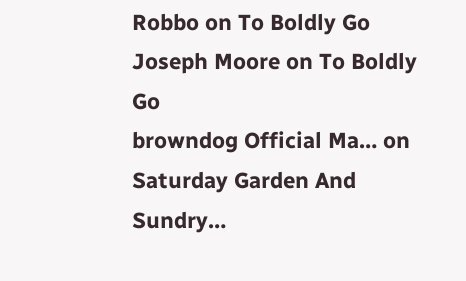Robbo on To Boldly Go
Joseph Moore on To Boldly Go
browndog Official Ma… on Saturday Garden And Sundry…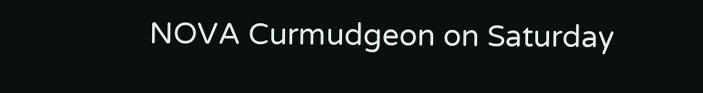NOVA Curmudgeon on Saturday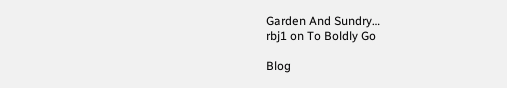Garden And Sundry…
rbj1 on To Boldly Go

Blog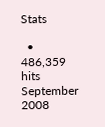Stats

  • 486,359 hits
September 2008